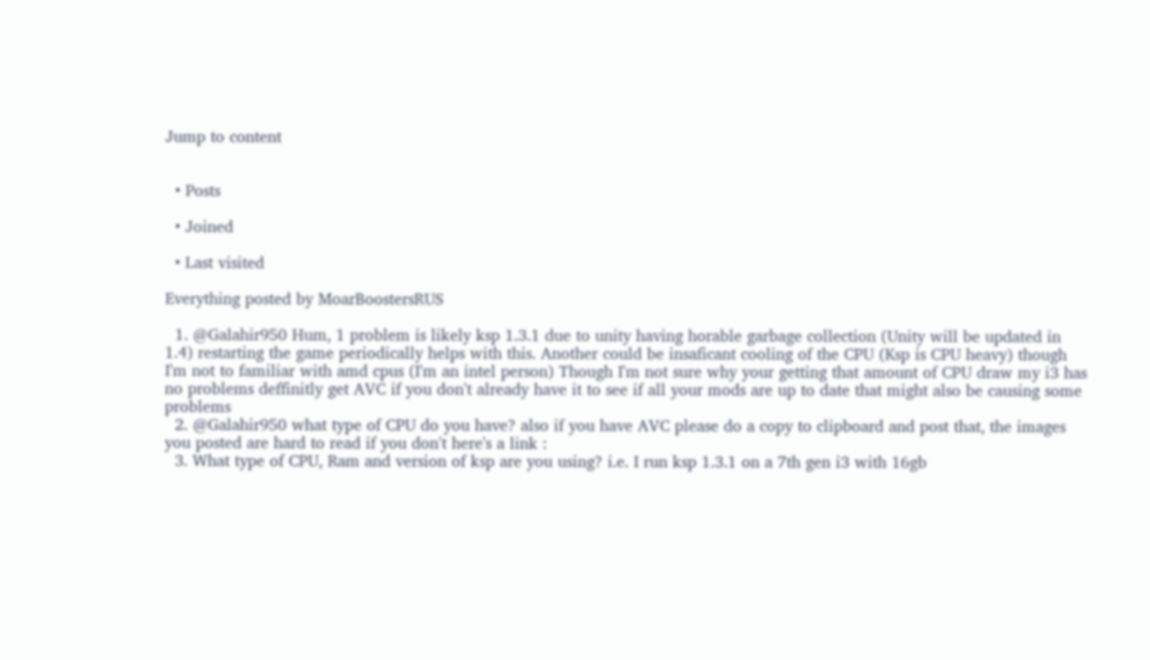Jump to content


  • Posts

  • Joined

  • Last visited

Everything posted by MoarBoostersRUS

  1. @Galahir950 Hum, 1 problem is likely ksp 1.3.1 due to unity having horable garbage collection (Unity will be updated in 1.4) restarting the game periodically helps with this. Another could be insaficant cooling of the CPU (Ksp is CPU heavy) though I'm not to familiar with amd cpus (I'm an intel person) Though I'm not sure why your getting that amount of CPU draw my i3 has no problems deffinitly get AVC if you don't already have it to see if all your mods are up to date that might also be causing some problems
  2. @Galahir950 what type of CPU do you have? also if you have AVC please do a copy to clipboard and post that, the images you posted are hard to read if you don't here's a link :
  3. What type of CPU, Ram and version of ksp are you using? i.e. I run ksp 1.3.1 on a 7th gen i3 with 16gb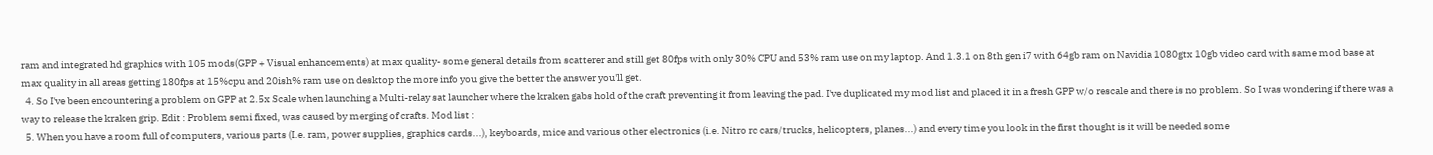ram and integrated hd graphics with 105 mods(GPP + Visual enhancements) at max quality- some general details from scatterer and still get 80fps with only 30% CPU and 53% ram use on my laptop. And 1.3.1 on 8th gen i7 with 64gb ram on Navidia 1080gtx 10gb video card with same mod base at max quality in all areas getting 180fps at 15%cpu and 20ish% ram use on desktop the more info you give the better the answer you'll get.
  4. So I've been encountering a problem on GPP at 2.5x Scale when launching a Multi-relay sat launcher where the kraken gabs hold of the craft preventing it from leaving the pad. I've duplicated my mod list and placed it in a fresh GPP w/o rescale and there is no problem. So I was wondering if there was a way to release the kraken grip. Edit : Problem semi fixed, was caused by merging of crafts. Mod list :
  5. When you have a room full of computers, various parts (I.e. ram, power supplies, graphics cards...), keyboards, mice and various other electronics (i.e. Nitro rc cars/trucks, helicopters, planes...) and every time you look in the first thought is it will be needed some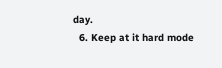day.
  6. Keep at it hard mode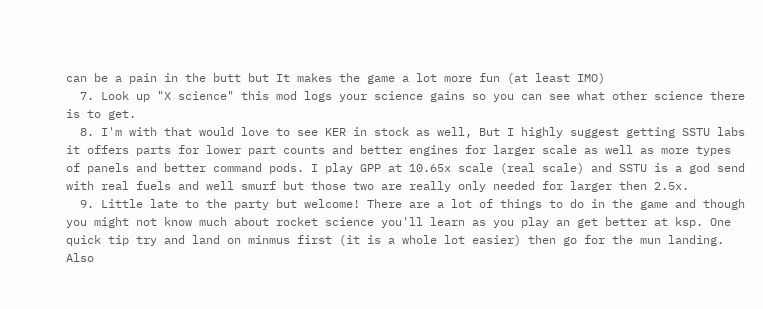can be a pain in the butt but It makes the game a lot more fun (at least IMO)
  7. Look up "X science" this mod logs your science gains so you can see what other science there is to get.
  8. I'm with that would love to see KER in stock as well, But I highly suggest getting SSTU labs it offers parts for lower part counts and better engines for larger scale as well as more types of panels and better command pods. I play GPP at 10.65x scale (real scale) and SSTU is a god send with real fuels and well smurf but those two are really only needed for larger then 2.5x.
  9. Little late to the party but welcome! There are a lot of things to do in the game and though you might not know much about rocket science you'll learn as you play an get better at ksp. One quick tip try and land on minmus first (it is a whole lot easier) then go for the mun landing. Also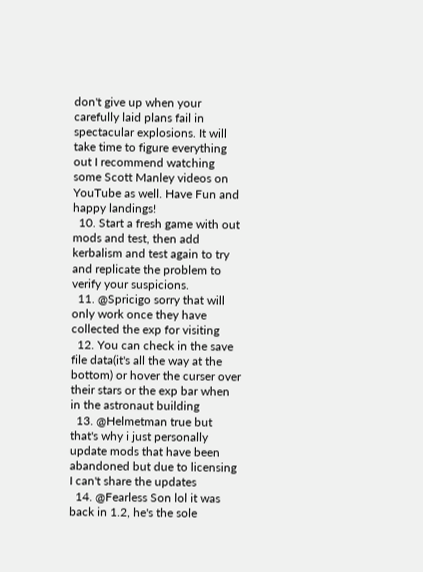don't give up when your carefully laid plans fail in spectacular explosions. It will take time to figure everything out I recommend watching some Scott Manley videos on YouTube as well. Have Fun and happy landings!
  10. Start a fresh game with out mods and test, then add kerbalism and test again to try and replicate the problem to verify your suspicions.
  11. @Spricigo sorry that will only work once they have collected the exp for visiting
  12. You can check in the save file data(it's all the way at the bottom) or hover the curser over their stars or the exp bar when in the astronaut building
  13. @Helmetman true but that's why i just personally update mods that have been abandoned but due to licensing I can't share the updates
  14. @Fearless Son lol it was back in 1.2, he's the sole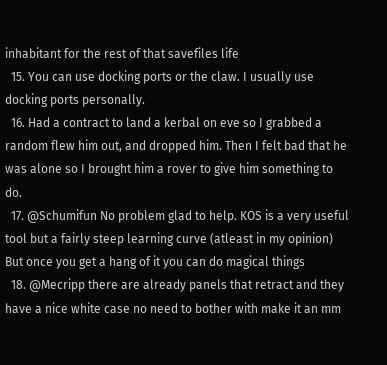inhabitant for the rest of that savefiles life
  15. You can use docking ports or the claw. I usually use docking ports personally.
  16. Had a contract to land a kerbal on eve so I grabbed a random flew him out, and dropped him. Then I felt bad that he was alone so I brought him a rover to give him something to do.
  17. @Schumifun No problem glad to help. KOS is a very useful tool but a fairly steep learning curve (atleast in my opinion) But once you get a hang of it you can do magical things
  18. @Mecripp there are already panels that retract and they have a nice white case no need to bother with make it an mm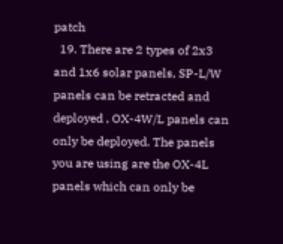patch
  19. There are 2 types of 2x3 and 1x6 solar panels, SP-L/W panels can be retracted and deployed , OX-4W/L panels can only be deployed. The panels you are using are the OX-4L panels which can only be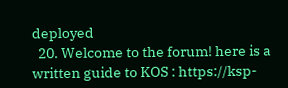deployed
  20. Welcome to the forum! here is a written guide to KOS : https://ksp-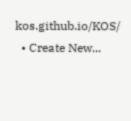kos.github.io/KOS/
  • Create New...